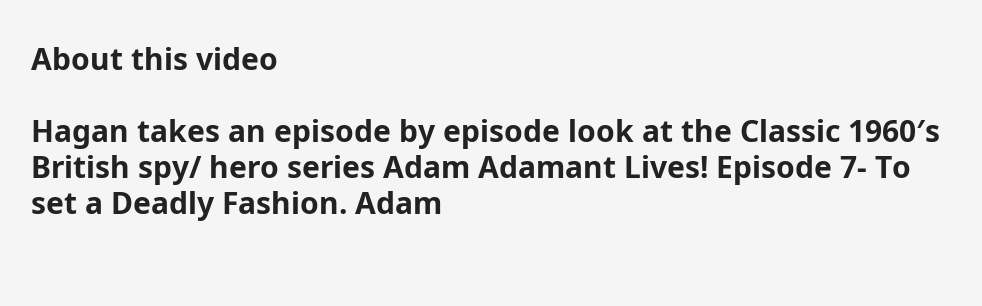About this video

Hagan takes an episode by episode look at the Classic 1960′s British spy/ hero series Adam Adamant Lives! Episode 7- To set a Deadly Fashion. Adam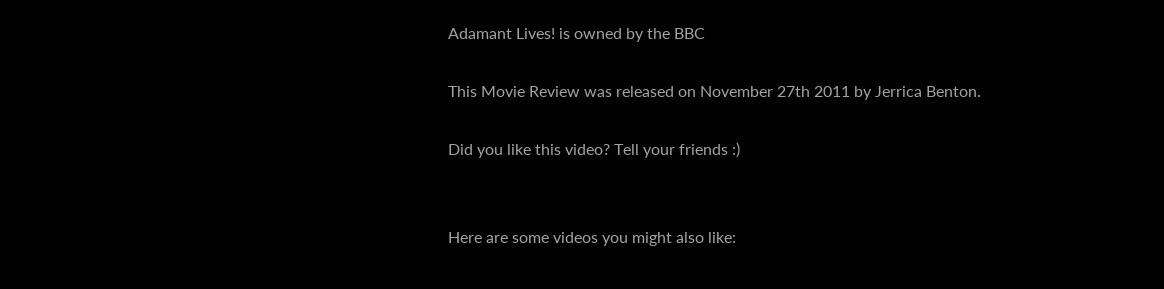Adamant Lives! is owned by the BBC

This Movie Review was released on November 27th 2011 by Jerrica Benton.

Did you like this video? Tell your friends :)


Here are some videos you might also like: